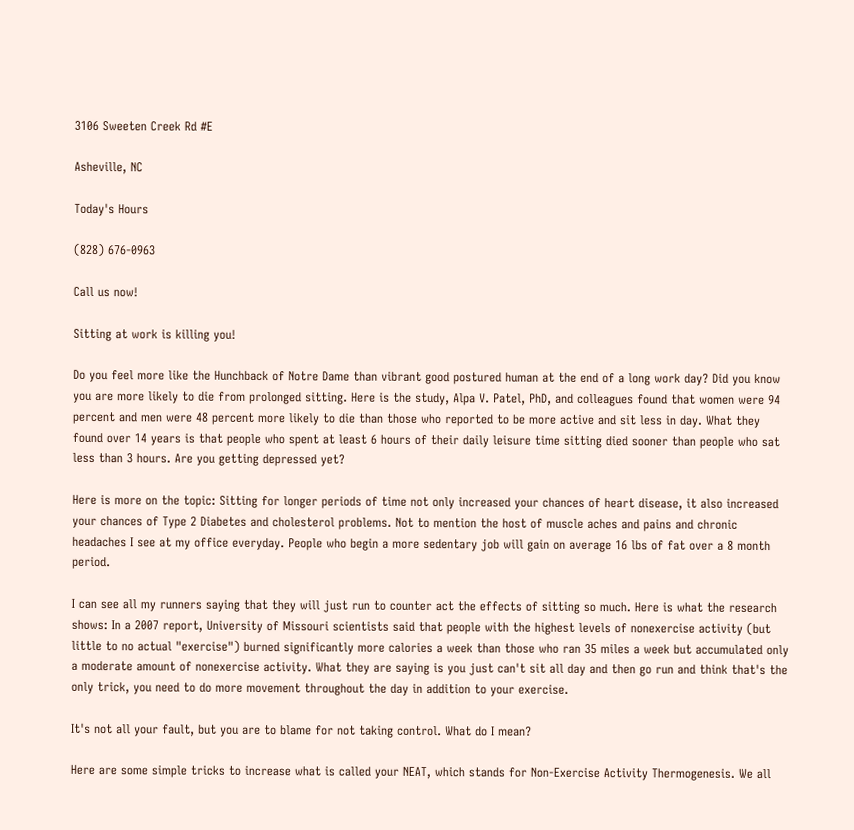3106 Sweeten Creek Rd #E

Asheville, NC

Today's Hours

(828) 676-0963

Call us now!

Sitting at work is killing you!

Do you feel more like the Hunchback of Notre Dame than vibrant good postured human at the end of a long work day? Did you know you are more likely to die from prolonged sitting. Here is the study, Alpa V. Patel, PhD, and colleagues found that women were 94 percent and men were 48 percent more likely to die than those who reported to be more active and sit less in day. What they found over 14 years is that people who spent at least 6 hours of their daily leisure time sitting died sooner than people who sat less than 3 hours. Are you getting depressed yet?

Here is more on the topic: Sitting for longer periods of time not only increased your chances of heart disease, it also increased your chances of Type 2 Diabetes and cholesterol problems. Not to mention the host of muscle aches and pains and chronic headaches I see at my office everyday. People who begin a more sedentary job will gain on average 16 lbs of fat over a 8 month period.

I can see all my runners saying that they will just run to counter act the effects of sitting so much. Here is what the research shows: In a 2007 report, University of Missouri scientists said that people with the highest levels of nonexercise activity (but little to no actual "exercise") burned significantly more calories a week than those who ran 35 miles a week but accumulated only a moderate amount of nonexercise activity. What they are saying is you just can't sit all day and then go run and think that's the only trick, you need to do more movement throughout the day in addition to your exercise.

It's not all your fault, but you are to blame for not taking control. What do I mean?

Here are some simple tricks to increase what is called your NEAT, which stands for Non-Exercise Activity Thermogenesis. We all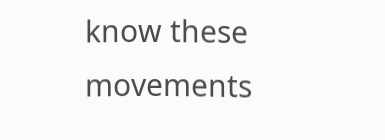know these movements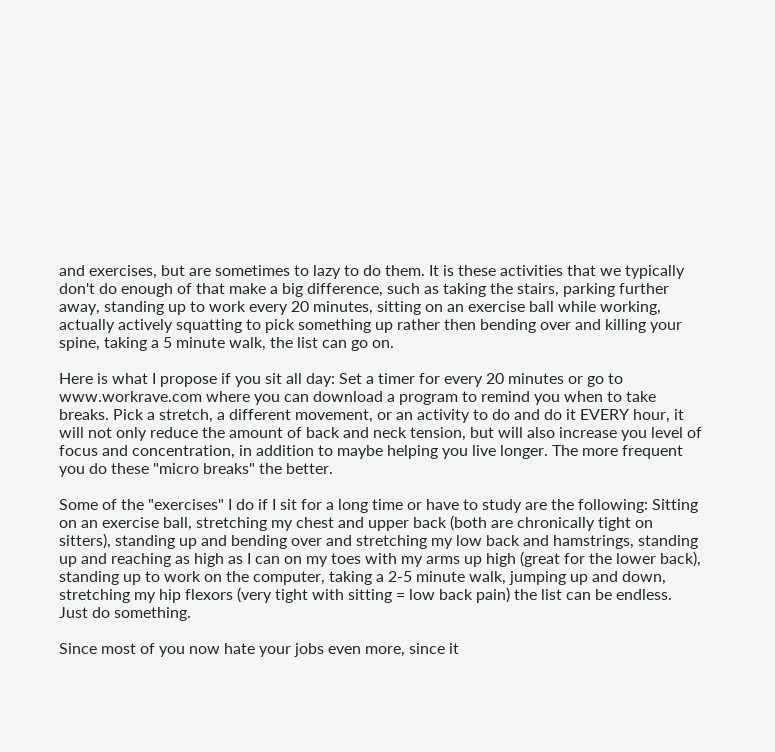and exercises, but are sometimes to lazy to do them. It is these activities that we typically don't do enough of that make a big difference, such as taking the stairs, parking further away, standing up to work every 20 minutes, sitting on an exercise ball while working, actually actively squatting to pick something up rather then bending over and killing your spine, taking a 5 minute walk, the list can go on.

Here is what I propose if you sit all day: Set a timer for every 20 minutes or go to www.workrave.com where you can download a program to remind you when to take breaks. Pick a stretch, a different movement, or an activity to do and do it EVERY hour, it will not only reduce the amount of back and neck tension, but will also increase you level of focus and concentration, in addition to maybe helping you live longer. The more frequent you do these "micro breaks" the better.

Some of the "exercises" I do if I sit for a long time or have to study are the following: Sitting on an exercise ball, stretching my chest and upper back (both are chronically tight on sitters), standing up and bending over and stretching my low back and hamstrings, standing up and reaching as high as I can on my toes with my arms up high (great for the lower back), standing up to work on the computer, taking a 2-5 minute walk, jumping up and down, stretching my hip flexors (very tight with sitting = low back pain) the list can be endless. Just do something.

Since most of you now hate your jobs even more, since it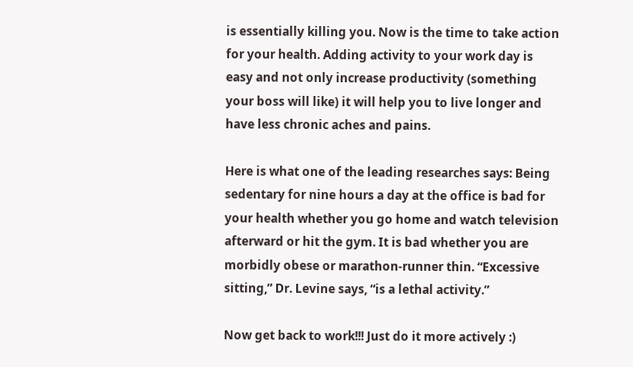is essentially killing you. Now is the time to take action for your health. Adding activity to your work day is easy and not only increase productivity (something your boss will like) it will help you to live longer and have less chronic aches and pains.

Here is what one of the leading researches says: Being sedentary for nine hours a day at the office is bad for your health whether you go home and watch television afterward or hit the gym. It is bad whether you are morbidly obese or marathon-runner thin. “Excessive sitting,” Dr. Levine says, “is a lethal activity.”

Now get back to work!!! Just do it more actively :)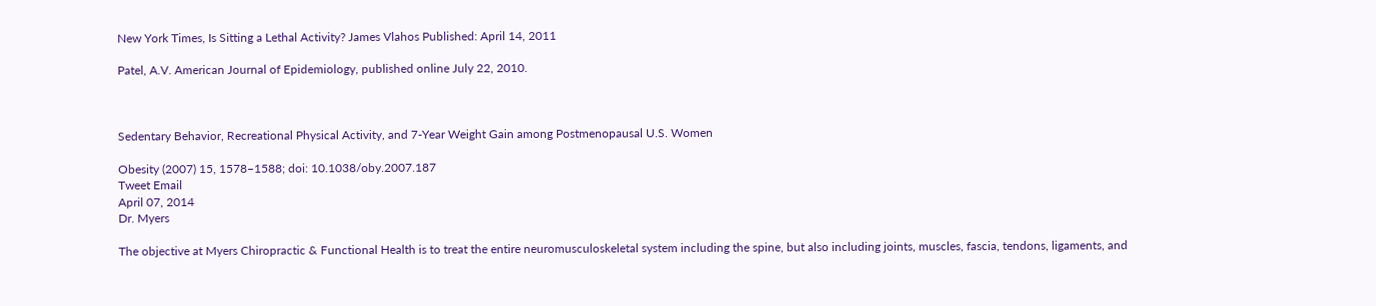New York Times, Is Sitting a Lethal Activity? James Vlahos Published: April 14, 2011

Patel, A.V. American Journal of Epidemiology, published online July 22, 2010.



Sedentary Behavior, Recreational Physical Activity, and 7-Year Weight Gain among Postmenopausal U.S. Women

Obesity (2007) 15, 1578–1588; doi: 10.1038/oby.2007.187
Tweet Email
April 07, 2014
Dr. Myers

The objective at Myers Chiropractic & Functional Health is to treat the entire neuromusculoskeletal system including the spine, but also including joints, muscles, fascia, tendons, ligaments, and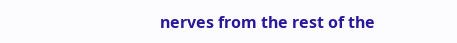nerves from the rest of the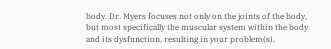body. Dr. Myers focuses not only on the joints of the body, but most specifically the muscular system within the body and its dysfunction, resulting in your problem(s).